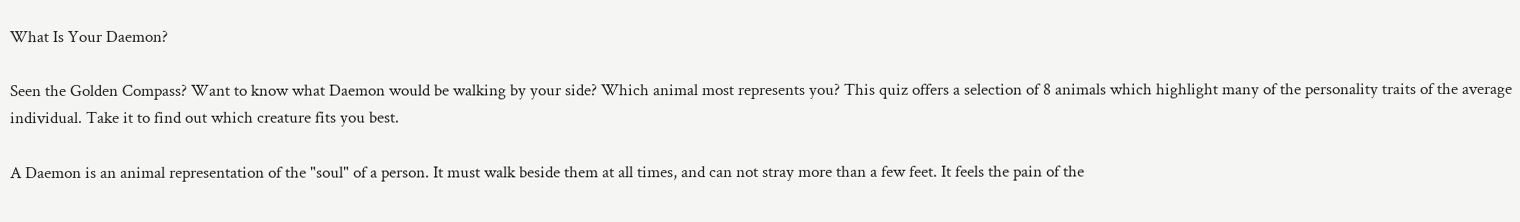What Is Your Daemon?

Seen the Golden Compass? Want to know what Daemon would be walking by your side? Which animal most represents you? This quiz offers a selection of 8 animals which highlight many of the personality traits of the average individual. Take it to find out which creature fits you best.

A Daemon is an animal representation of the "soul" of a person. It must walk beside them at all times, and can not stray more than a few feet. It feels the pain of the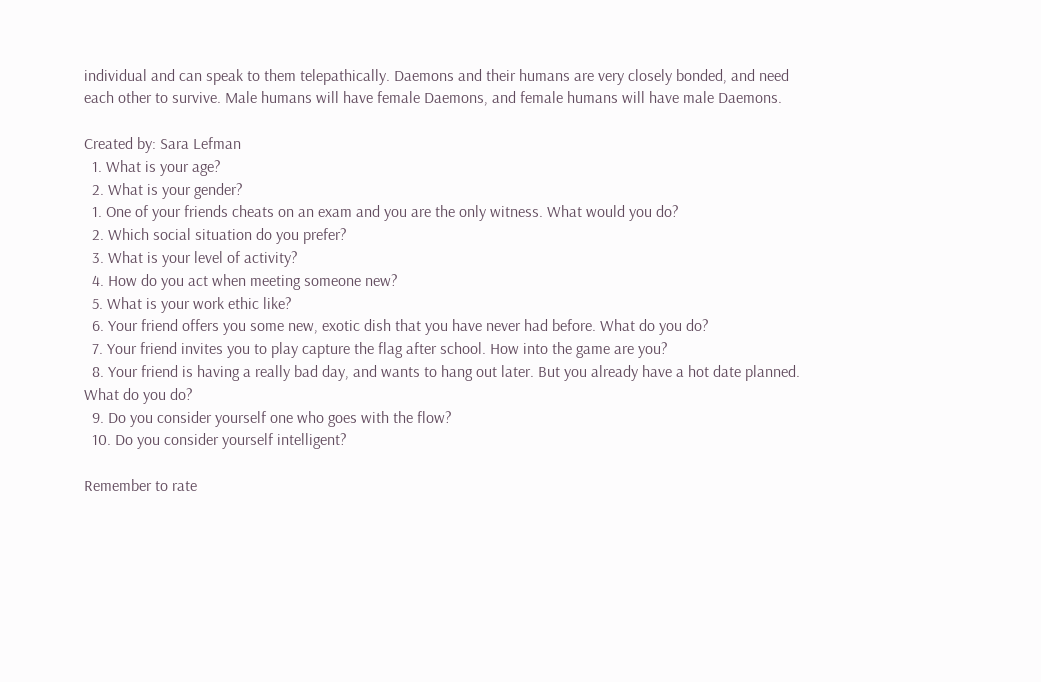individual and can speak to them telepathically. Daemons and their humans are very closely bonded, and need each other to survive. Male humans will have female Daemons, and female humans will have male Daemons.

Created by: Sara Lefman
  1. What is your age?
  2. What is your gender?
  1. One of your friends cheats on an exam and you are the only witness. What would you do?
  2. Which social situation do you prefer?
  3. What is your level of activity?
  4. How do you act when meeting someone new?
  5. What is your work ethic like?
  6. Your friend offers you some new, exotic dish that you have never had before. What do you do?
  7. Your friend invites you to play capture the flag after school. How into the game are you?
  8. Your friend is having a really bad day, and wants to hang out later. But you already have a hot date planned. What do you do?
  9. Do you consider yourself one who goes with the flow?
  10. Do you consider yourself intelligent?

Remember to rate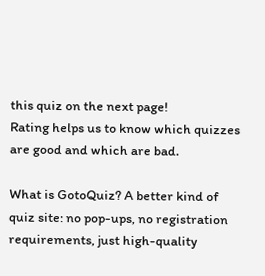this quiz on the next page!
Rating helps us to know which quizzes are good and which are bad.

What is GotoQuiz? A better kind of quiz site: no pop-ups, no registration requirements, just high-quality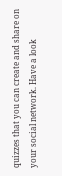quizzes that you can create and share on your social network. Have a look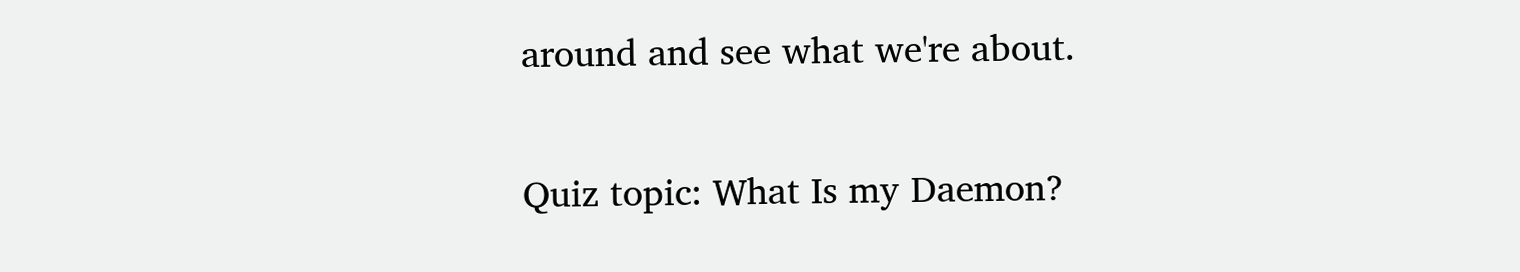around and see what we're about.

Quiz topic: What Is my Daemon?